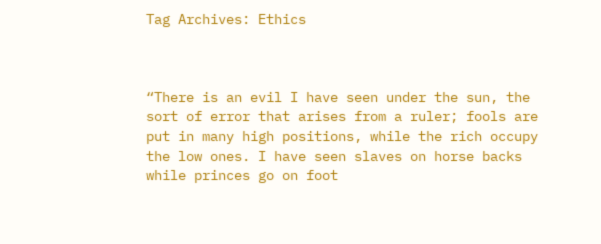Tag Archives: Ethics



“There is an evil I have seen under the sun, the sort of error that arises from a ruler; fools are put in many high positions, while the rich occupy the low ones. I have seen slaves on horse backs while princes go on foot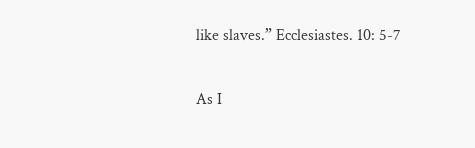like slaves.” Ecclesiastes. 10: 5-7

As I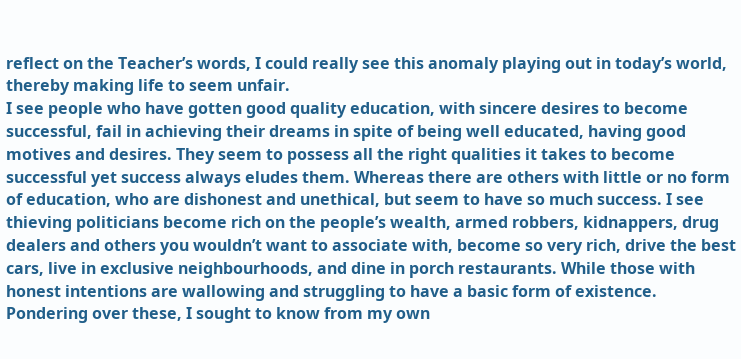reflect on the Teacher’s words, I could really see this anomaly playing out in today’s world, thereby making life to seem unfair.
I see people who have gotten good quality education, with sincere desires to become successful, fail in achieving their dreams in spite of being well educated, having good motives and desires. They seem to possess all the right qualities it takes to become successful yet success always eludes them. Whereas there are others with little or no form of education, who are dishonest and unethical, but seem to have so much success. I see thieving politicians become rich on the people’s wealth, armed robbers, kidnappers, drug dealers and others you wouldn’t want to associate with, become so very rich, drive the best cars, live in exclusive neighbourhoods, and dine in porch restaurants. While those with honest intentions are wallowing and struggling to have a basic form of existence.
Pondering over these, I sought to know from my own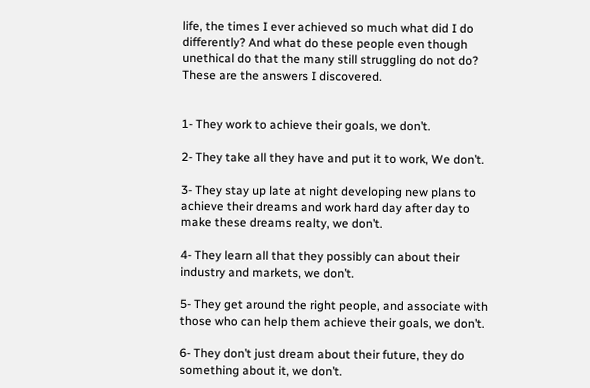life, the times I ever achieved so much what did I do differently? And what do these people even though unethical do that the many still struggling do not do?
These are the answers I discovered.


1- They work to achieve their goals, we don’t.

2- They take all they have and put it to work, We don’t.

3- They stay up late at night developing new plans to achieve their dreams and work hard day after day to make these dreams realty, we don’t.

4- They learn all that they possibly can about their industry and markets, we don’t.

5- They get around the right people, and associate with those who can help them achieve their goals, we don’t.

6- They don’t just dream about their future, they do something about it, we don’t.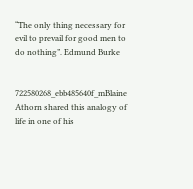“The only thing necessary for evil to prevail for good men to do nothing”. Edmund Burke


722580268_ebb485640f_mBlaine Athorn shared this analogy of life in one of his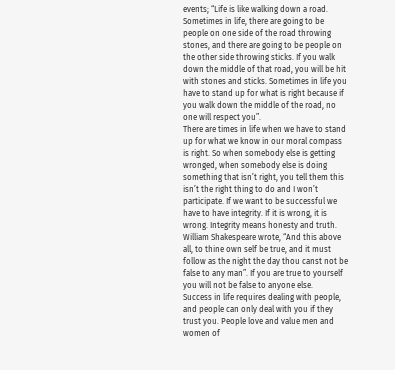events; “Life is like walking down a road. Sometimes in life, there are going to be people on one side of the road throwing stones, and there are going to be people on the other side throwing sticks. If you walk down the middle of that road, you will be hit with stones and sticks. Sometimes in life you have to stand up for what is right because if you walk down the middle of the road, no one will respect you”.
There are times in life when we have to stand up for what we know in our moral compass is right. So when somebody else is getting wronged, when somebody else is doing something that isn’t right, you tell them this isn’t the right thing to do and I won’t participate. If we want to be successful we have to have integrity. If it is wrong, it is wrong. Integrity means honesty and truth. William Shakespeare wrote, “And this above all, to thine own self be true, and it must follow as the night the day thou canst not be false to any man”. If you are true to yourself you will not be false to anyone else.
Success in life requires dealing with people, and people can only deal with you if they trust you. People love and value men and women of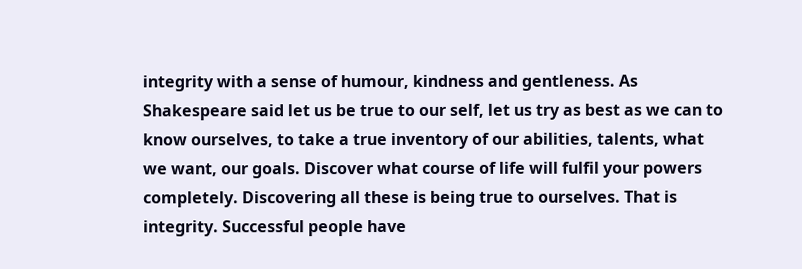integrity with a sense of humour, kindness and gentleness. As Shakespeare said let us be true to our self, let us try as best as we can to know ourselves, to take a true inventory of our abilities, talents, what we want, our goals. Discover what course of life will fulfil your powers completely. Discovering all these is being true to ourselves. That is integrity. Successful people have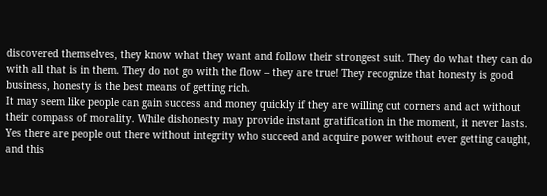discovered themselves, they know what they want and follow their strongest suit. They do what they can do with all that is in them. They do not go with the flow – they are true! They recognize that honesty is good business, honesty is the best means of getting rich.
It may seem like people can gain success and money quickly if they are willing cut corners and act without their compass of morality. While dishonesty may provide instant gratification in the moment, it never lasts. Yes there are people out there without integrity who succeed and acquire power without ever getting caught, and this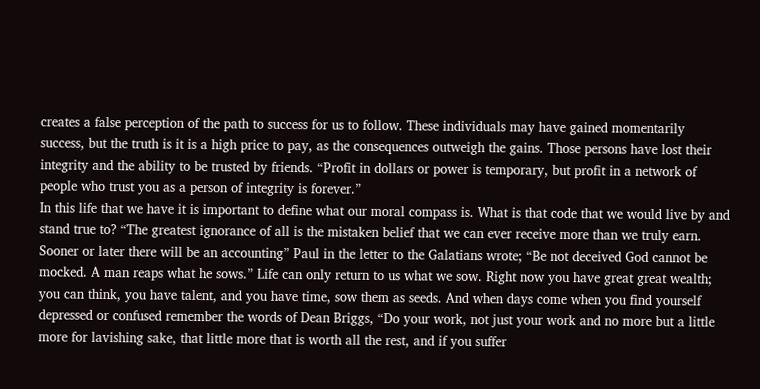creates a false perception of the path to success for us to follow. These individuals may have gained momentarily success, but the truth is it is a high price to pay, as the consequences outweigh the gains. Those persons have lost their integrity and the ability to be trusted by friends. “Profit in dollars or power is temporary, but profit in a network of people who trust you as a person of integrity is forever.”
In this life that we have it is important to define what our moral compass is. What is that code that we would live by and stand true to? “The greatest ignorance of all is the mistaken belief that we can ever receive more than we truly earn. Sooner or later there will be an accounting” Paul in the letter to the Galatians wrote; “Be not deceived God cannot be mocked. A man reaps what he sows.” Life can only return to us what we sow. Right now you have great great wealth; you can think, you have talent, and you have time, sow them as seeds. And when days come when you find yourself depressed or confused remember the words of Dean Briggs, “Do your work, not just your work and no more but a little more for lavishing sake, that little more that is worth all the rest, and if you suffer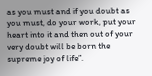as you must and if you doubt as you must, do your work, put your heart into it and then out of your very doubt will be born the supreme joy of life”.